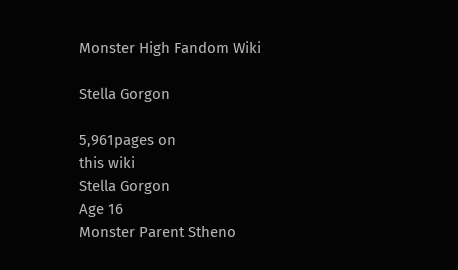Monster High Fandom Wiki

Stella Gorgon

5,961pages on
this wiki
Stella Gorgon
Age 16
Monster Parent Stheno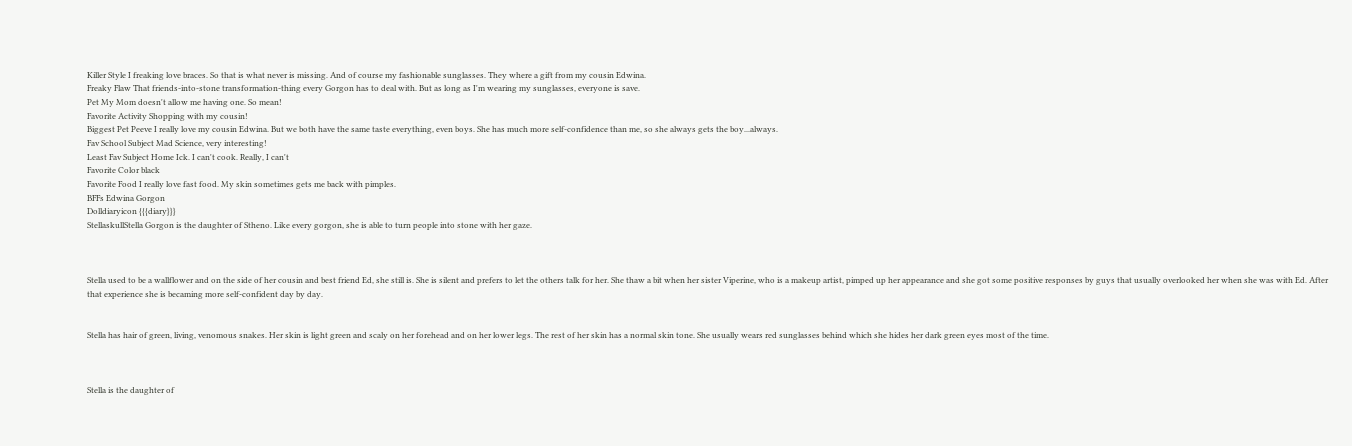Killer Style I freaking love braces. So that is what never is missing. And of course my fashionable sunglasses. They where a gift from my cousin Edwina.
Freaky Flaw That friends-into-stone transformation-thing every Gorgon has to deal with. But as long as I'm wearing my sunglasses, everyone is save.
Pet My Mom doesn't allow me having one. So mean!
Favorite Activity Shopping with my cousin!
Biggest Pet Peeve I really love my cousin Edwina. But we both have the same taste everything, even boys. She has much more self-confidence than me, so she always gets the boy...always.
Fav School Subject Mad Science, very interesting!
Least Fav Subject Home Ick. I can't cook. Really, I can't
Favorite Color black
Favorite Food I really love fast food. My skin sometimes gets me back with pimples.
BFFs Edwina Gorgon
Dolldiaryicon {{{diary}}}
StellaskullStella Gorgon is the daughter of Stheno. Like every gorgon, she is able to turn people into stone with her gaze.



Stella used to be a wallflower and on the side of her cousin and best friend Ed, she still is. She is silent and prefers to let the others talk for her. She thaw a bit when her sister Viperine, who is a makeup artist, pimped up her appearance and she got some positive responses by guys that usually overlooked her when she was with Ed. After that experience she is becaming more self-confident day by day.


Stella has hair of green, living, venomous snakes. Her skin is light green and scaly on her forehead and on her lower legs. The rest of her skin has a normal skin tone. She usually wears red sunglasses behind which she hides her dark green eyes most of the time.



Stella is the daughter of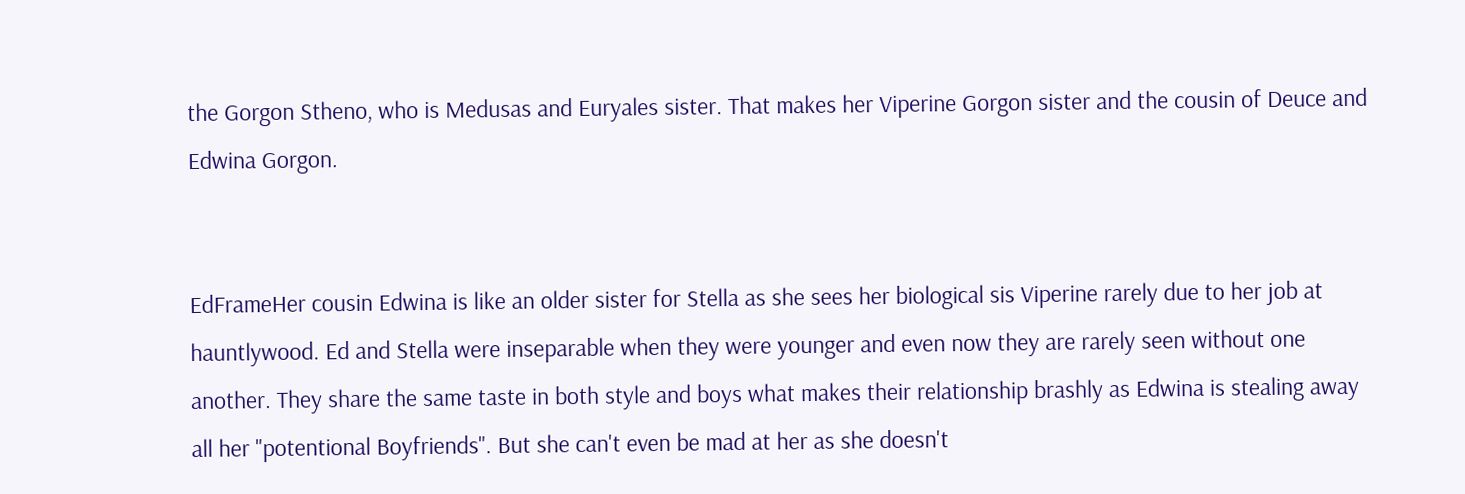the Gorgon Stheno, who is Medusas and Euryales sister. That makes her Viperine Gorgon sister and the cousin of Deuce and Edwina Gorgon.


EdFrameHer cousin Edwina is like an older sister for Stella as she sees her biological sis Viperine rarely due to her job at hauntlywood. Ed and Stella were inseparable when they were younger and even now they are rarely seen without one another. They share the same taste in both style and boys what makes their relationship brashly as Edwina is stealing away all her "potentional Boyfriends". But she can't even be mad at her as she doesn't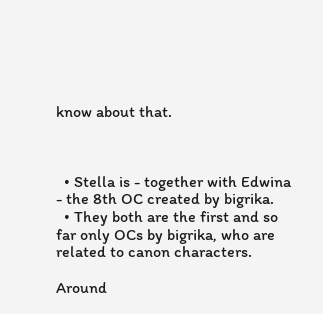know about that.



  • Stella is - together with Edwina - the 8th OC created by bigrika.
  • They both are the first and so far only OCs by bigrika, who are related to canon characters.

Around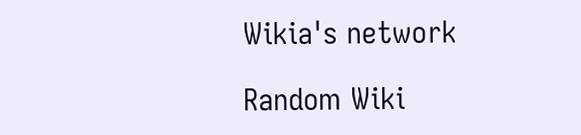Wikia's network

Random Wiki